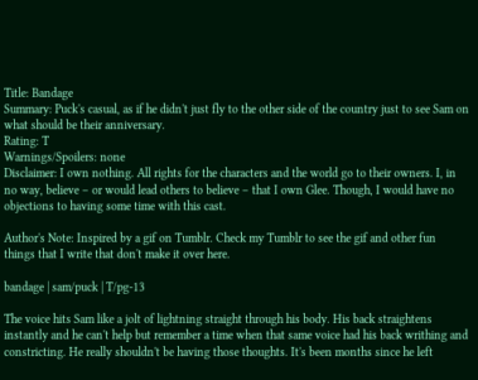Title: Bandage
Summary: Puck's casual, as if he didn't just fly to the other side of the country just to see Sam on what should be their anniversary.
Rating: T
Warnings/Spoilers: none
Disclaimer: I own nothing. All rights for the characters and the world go to their owners. I, in no way, believe – or would lead others to believe – that I own Glee. Though, I would have no objections to having some time with this cast.

Author's Note: Inspired by a gif on Tumblr. Check my Tumblr to see the gif and other fun things that I write that don't make it over here.

bandage | sam/puck | T/pg-13

The voice hits Sam like a jolt of lightning straight through his body. His back straightens instantly and he can't help but remember a time when that same voice had his back writhing and constricting. He really shouldn't be having those thoughts. It's been months since he left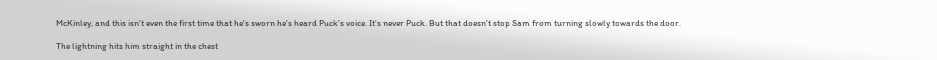McKinley, and this isn't even the first time that he's sworn he's heard Puck's voice. It's never Puck. But that doesn't stop Sam from turning slowly towards the door.

The lightning hits him straight in the chest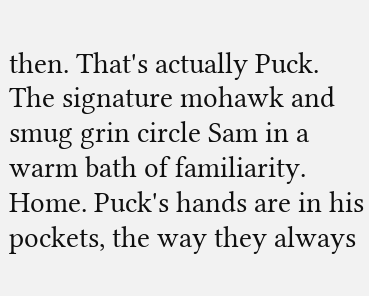then. That's actually Puck. The signature mohawk and smug grin circle Sam in a warm bath of familiarity. Home. Puck's hands are in his pockets, the way they always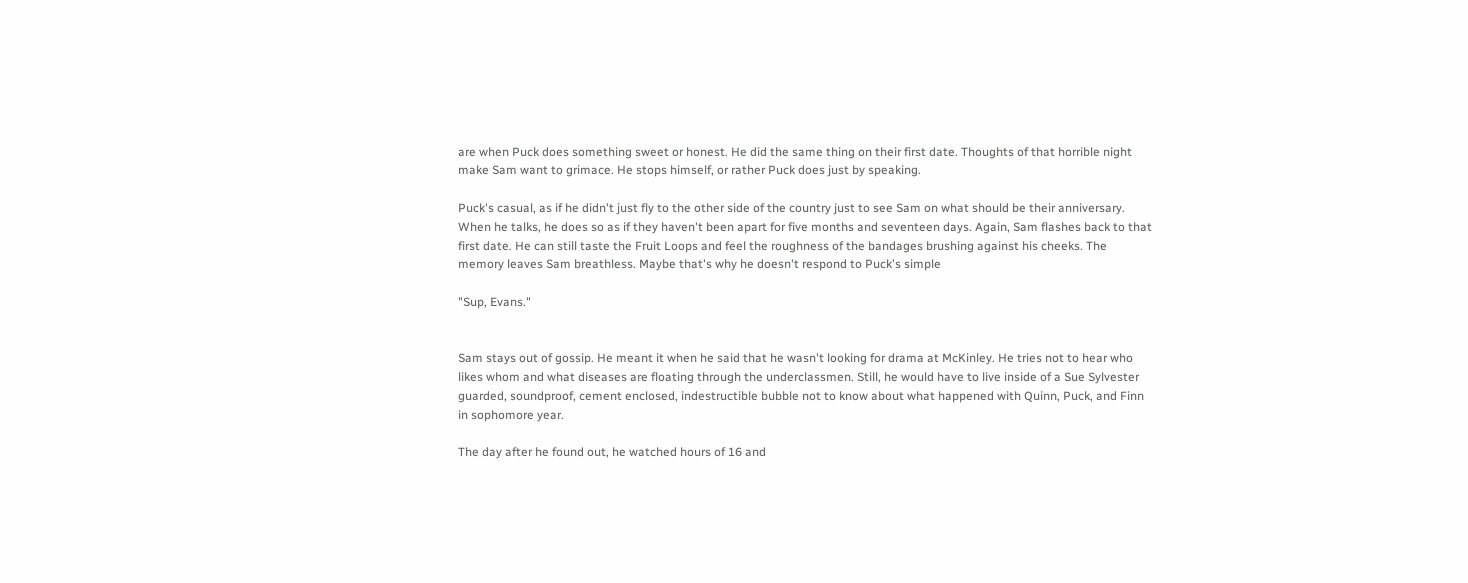are when Puck does something sweet or honest. He did the same thing on their first date. Thoughts of that horrible night make Sam want to grimace. He stops himself, or rather Puck does just by speaking.

Puck's casual, as if he didn't just fly to the other side of the country just to see Sam on what should be their anniversary. When he talks, he does so as if they haven't been apart for five months and seventeen days. Again, Sam flashes back to that first date. He can still taste the Fruit Loops and feel the roughness of the bandages brushing against his cheeks. The memory leaves Sam breathless. Maybe that's why he doesn't respond to Puck's simple

"Sup, Evans."


Sam stays out of gossip. He meant it when he said that he wasn't looking for drama at McKinley. He tries not to hear who likes whom and what diseases are floating through the underclassmen. Still, he would have to live inside of a Sue Sylvester guarded, soundproof, cement enclosed, indestructible bubble not to know about what happened with Quinn, Puck, and Finn in sophomore year.

The day after he found out, he watched hours of 16 and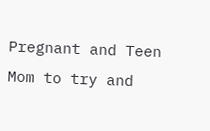Pregnant and Teen Mom to try and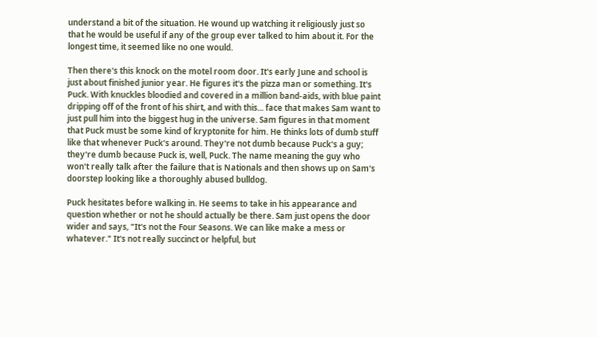understand a bit of the situation. He wound up watching it religiously just so that he would be useful if any of the group ever talked to him about it. For the longest time, it seemed like no one would.

Then there's this knock on the motel room door. It's early June and school is just about finished junior year. He figures it's the pizza man or something. It's Puck. With knuckles bloodied and covered in a million band-aids, with blue paint dripping off of the front of his shirt, and with this... face that makes Sam want to just pull him into the biggest hug in the universe. Sam figures in that moment that Puck must be some kind of kryptonite for him. He thinks lots of dumb stuff like that whenever Puck's around. They're not dumb because Puck's a guy; they're dumb because Puck is, well, Puck. The name meaning the guy who won't really talk after the failure that is Nationals and then shows up on Sam's doorstep looking like a thoroughly abused bulldog.

Puck hesitates before walking in. He seems to take in his appearance and question whether or not he should actually be there. Sam just opens the door wider and says, "It's not the Four Seasons. We can like make a mess or whatever." It's not really succinct or helpful, but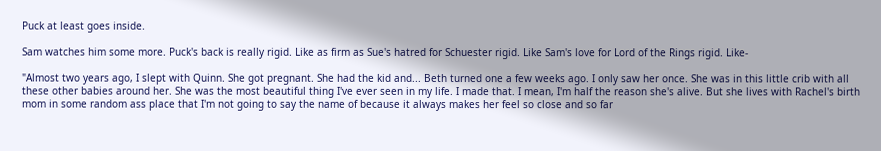Puck at least goes inside.

Sam watches him some more. Puck's back is really rigid. Like as firm as Sue's hatred for Schuester rigid. Like Sam's love for Lord of the Rings rigid. Like-

"Almost two years ago, I slept with Quinn. She got pregnant. She had the kid and... Beth turned one a few weeks ago. I only saw her once. She was in this little crib with all these other babies around her. She was the most beautiful thing I've ever seen in my life. I made that. I mean, I'm half the reason she's alive. But she lives with Rachel's birth mom in some random ass place that I'm not going to say the name of because it always makes her feel so close and so far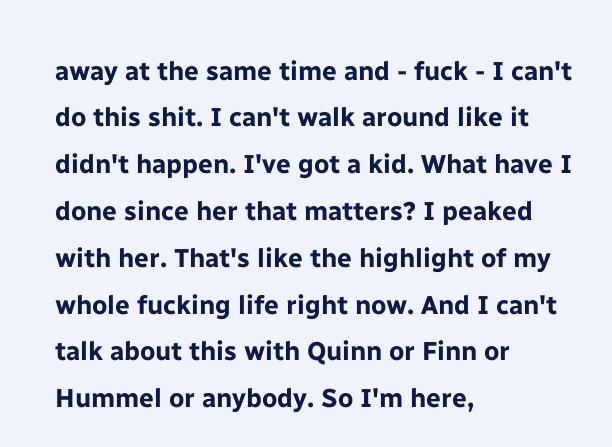away at the same time and - fuck - I can't do this shit. I can't walk around like it didn't happen. I've got a kid. What have I done since her that matters? I peaked with her. That's like the highlight of my whole fucking life right now. And I can't talk about this with Quinn or Finn or Hummel or anybody. So I'm here,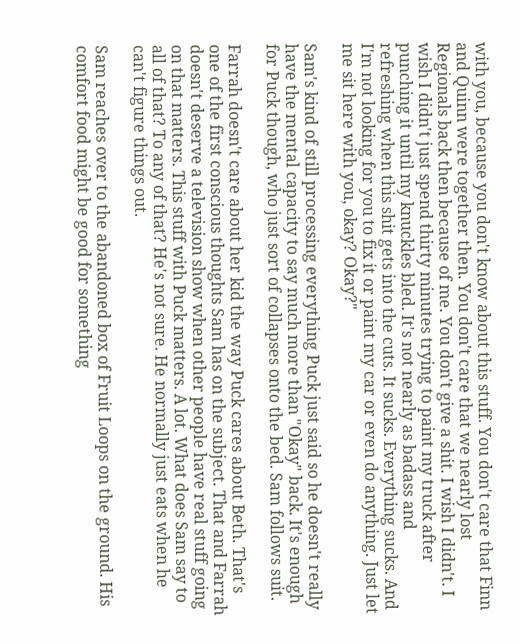with you, because you don't know about this stuff. You don't care that Finn and Quinn were together then. You don't care that we nearly lost Regionals back then because of me. You don't give a shit. I wish I didn't. I wish I didn't just spend thirty minutes trying to paint my truck after punching it until my knuckles bled. It's not nearly as badass and refreshing when this shit gets into the cuts. It sucks. Everything sucks. And I'm not looking for you to fix it or paint my car or even do anything. Just let me sit here with you, okay? Okay?"

Sam's kind of still processing everything Puck just said so he doesn't really have the mental capacity to say much more than "Okay" back. It's enough for Puck though, who just sort of collapses onto the bed. Sam follows suit.

Farrah doesn't care about her kid the way Puck cares about Beth. That's one of the first conscious thoughts Sam has on the subject. That and Farrah doesn't deserve a television show when other people have real stuff going on that matters. This stuff with Puck matters. A lot. What does Sam say to all of that? To any of that? He's not sure. He normally just eats when he can't figure things out.

Sam reaches over to the abandoned box of Fruit Loops on the ground. His comfort food might be good for something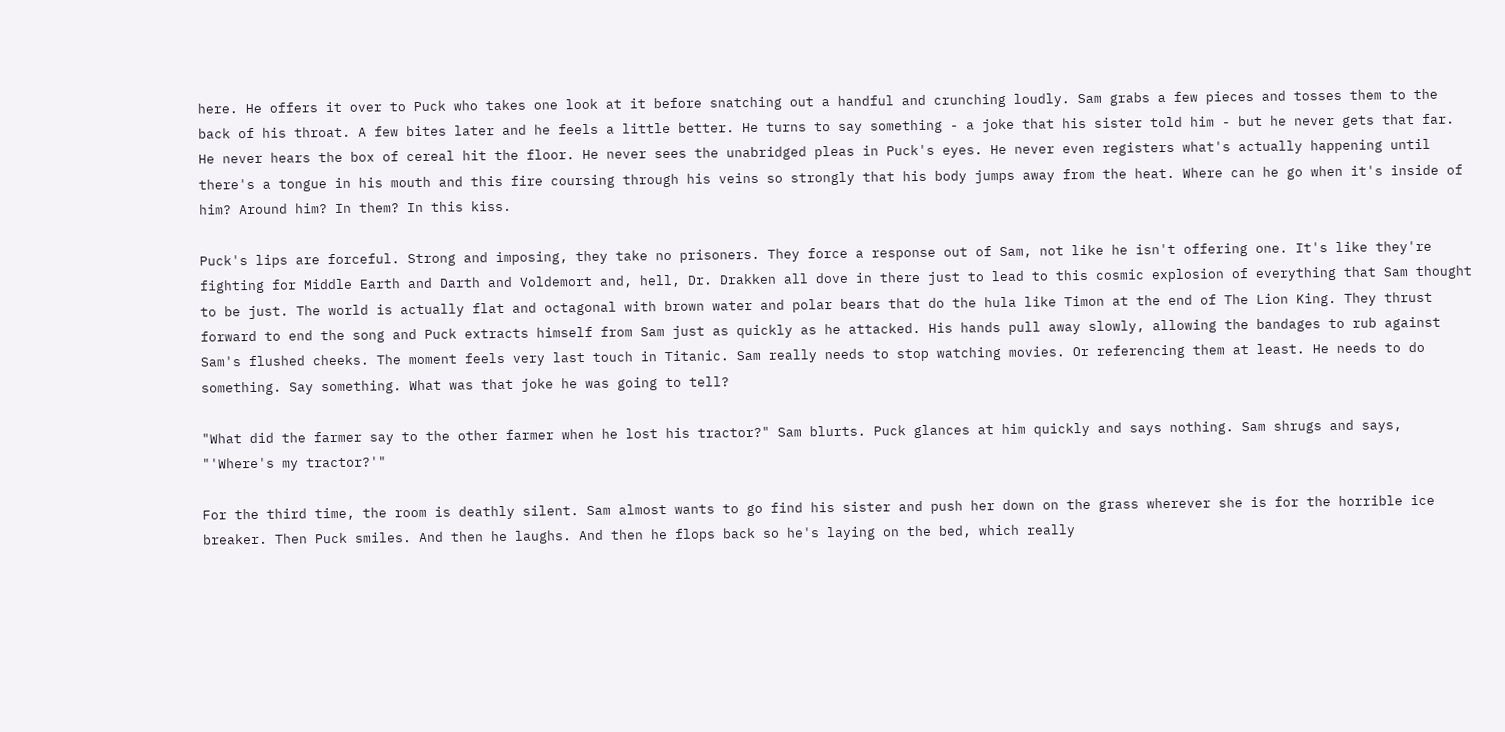here. He offers it over to Puck who takes one look at it before snatching out a handful and crunching loudly. Sam grabs a few pieces and tosses them to the back of his throat. A few bites later and he feels a little better. He turns to say something - a joke that his sister told him - but he never gets that far. He never hears the box of cereal hit the floor. He never sees the unabridged pleas in Puck's eyes. He never even registers what's actually happening until there's a tongue in his mouth and this fire coursing through his veins so strongly that his body jumps away from the heat. Where can he go when it's inside of him? Around him? In them? In this kiss.

Puck's lips are forceful. Strong and imposing, they take no prisoners. They force a response out of Sam, not like he isn't offering one. It's like they're fighting for Middle Earth and Darth and Voldemort and, hell, Dr. Drakken all dove in there just to lead to this cosmic explosion of everything that Sam thought to be just. The world is actually flat and octagonal with brown water and polar bears that do the hula like Timon at the end of The Lion King. They thrust forward to end the song and Puck extracts himself from Sam just as quickly as he attacked. His hands pull away slowly, allowing the bandages to rub against Sam's flushed cheeks. The moment feels very last touch in Titanic. Sam really needs to stop watching movies. Or referencing them at least. He needs to do something. Say something. What was that joke he was going to tell?

"What did the farmer say to the other farmer when he lost his tractor?" Sam blurts. Puck glances at him quickly and says nothing. Sam shrugs and says, "'Where's my tractor?'"

For the third time, the room is deathly silent. Sam almost wants to go find his sister and push her down on the grass wherever she is for the horrible ice breaker. Then Puck smiles. And then he laughs. And then he flops back so he's laying on the bed, which really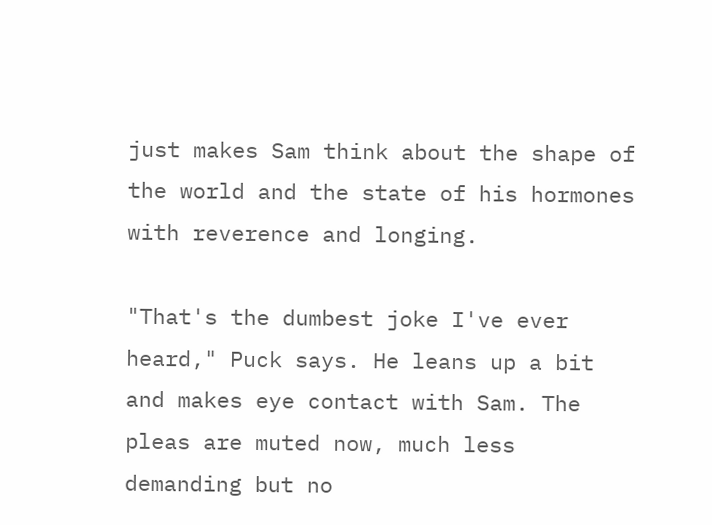just makes Sam think about the shape of the world and the state of his hormones with reverence and longing.

"That's the dumbest joke I've ever heard," Puck says. He leans up a bit and makes eye contact with Sam. The pleas are muted now, much less demanding but no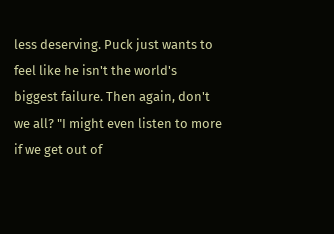less deserving. Puck just wants to feel like he isn't the world's biggest failure. Then again, don't we all? "I might even listen to more if we get out of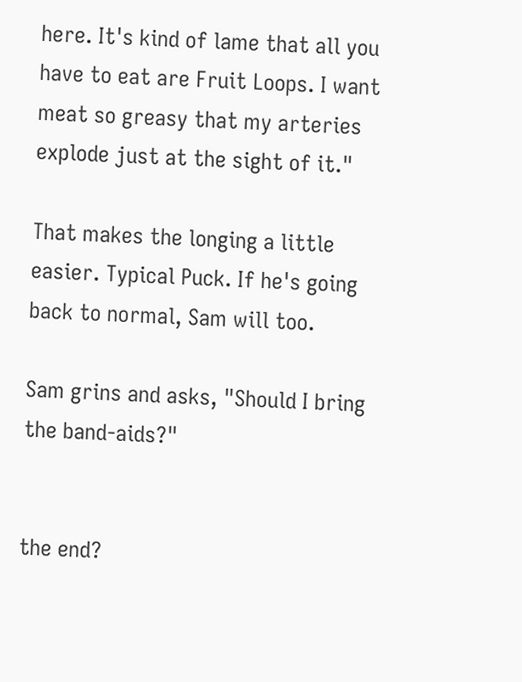here. It's kind of lame that all you have to eat are Fruit Loops. I want meat so greasy that my arteries explode just at the sight of it."

That makes the longing a little easier. Typical Puck. If he's going back to normal, Sam will too.

Sam grins and asks, "Should I bring the band-aids?"


the end?